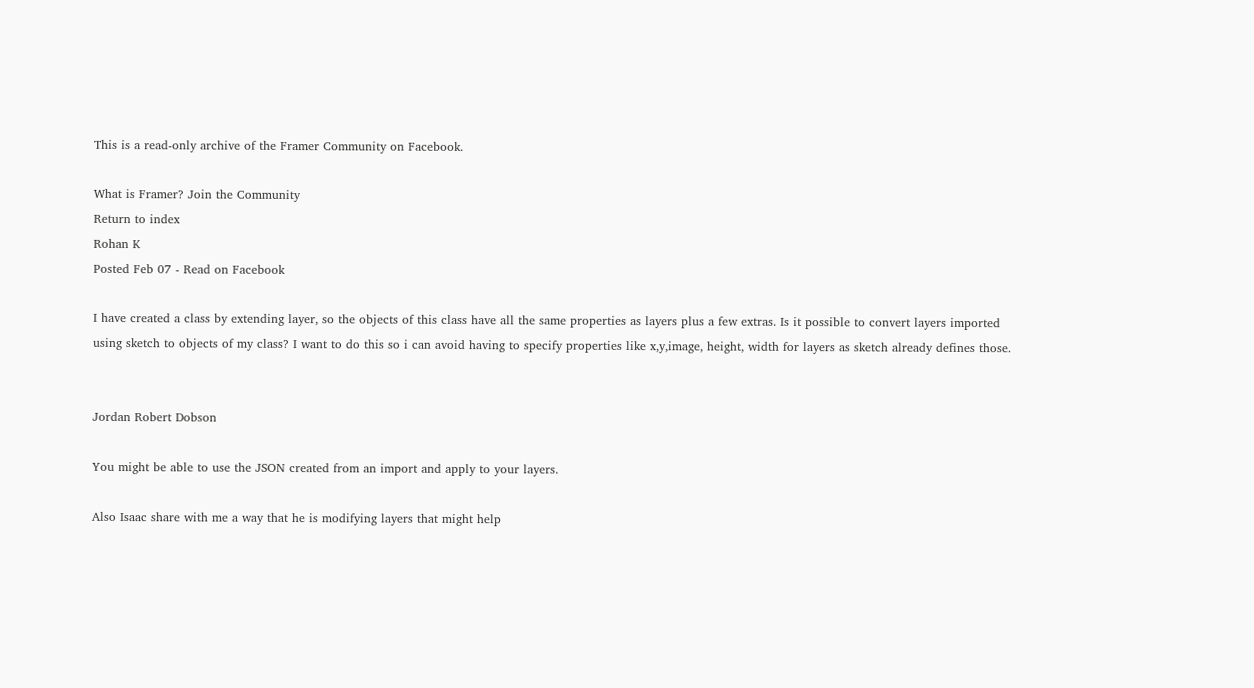This is a read-only archive of the Framer Community on Facebook.

What is Framer? Join the Community
Return to index
Rohan K
Posted Feb 07 - Read on Facebook

I have created a class by extending layer, so the objects of this class have all the same properties as layers plus a few extras. Is it possible to convert layers imported using sketch to objects of my class? I want to do this so i can avoid having to specify properties like x,y,image, height, width for layers as sketch already defines those.


Jordan Robert Dobson

You might be able to use the JSON created from an import and apply to your layers.

Also Isaac share with me a way that he is modifying layers that might help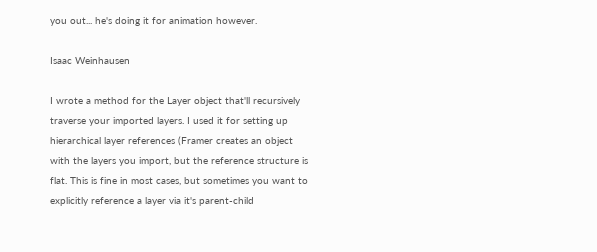you out... he's doing it for animation however.

Isaac Weinhausen

I wrote a method for the Layer object that'll recursively traverse your imported layers. I used it for setting up hierarchical layer references (Framer creates an object with the layers you import, but the reference structure is flat. This is fine in most cases, but sometimes you want to explicitly reference a layer via it's parent-child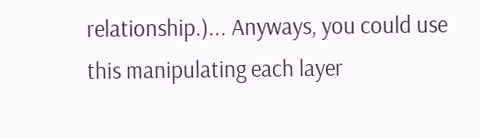relationship.)... Anyways, you could use this manipulating each layer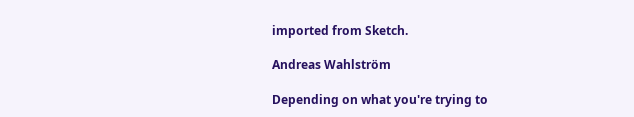imported from Sketch.

Andreas Wahlström

Depending on what you're trying to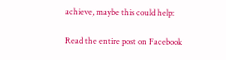achieve, maybe this could help:

Read the entire post on Facebook